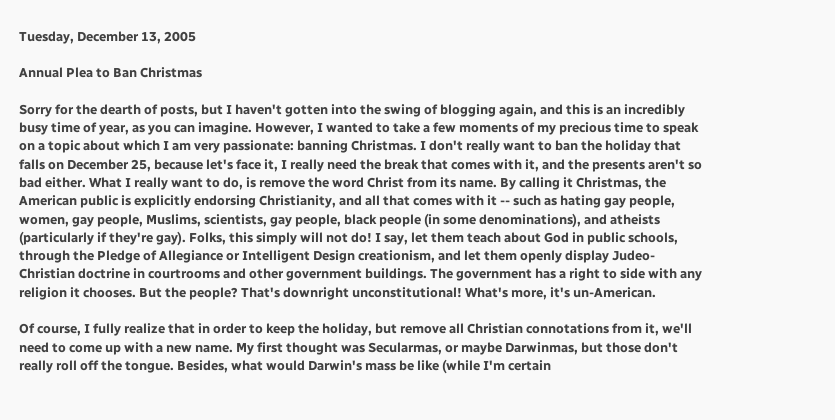Tuesday, December 13, 2005

Annual Plea to Ban Christmas

Sorry for the dearth of posts, but I haven't gotten into the swing of blogging again, and this is an incredibly busy time of year, as you can imagine. However, I wanted to take a few moments of my precious time to speak on a topic about which I am very passionate: banning Christmas. I don't really want to ban the holiday that falls on December 25, because let's face it, I really need the break that comes with it, and the presents aren't so bad either. What I really want to do, is remove the word Christ from its name. By calling it Christmas, the American public is explicitly endorsing Christianity, and all that comes with it -- such as hating gay people, women, gay people, Muslims, scientists, gay people, black people (in some denominations), and atheists (particularly if they're gay). Folks, this simply will not do! I say, let them teach about God in public schools, through the Pledge of Allegiance or Intelligent Design creationism, and let them openly display Judeo-Christian doctrine in courtrooms and other government buildings. The government has a right to side with any religion it chooses. But the people? That's downright unconstitutional! What's more, it's un-American.

Of course, I fully realize that in order to keep the holiday, but remove all Christian connotations from it, we'll need to come up with a new name. My first thought was Secularmas, or maybe Darwinmas, but those don't really roll off the tongue. Besides, what would Darwin's mass be like (while I'm certain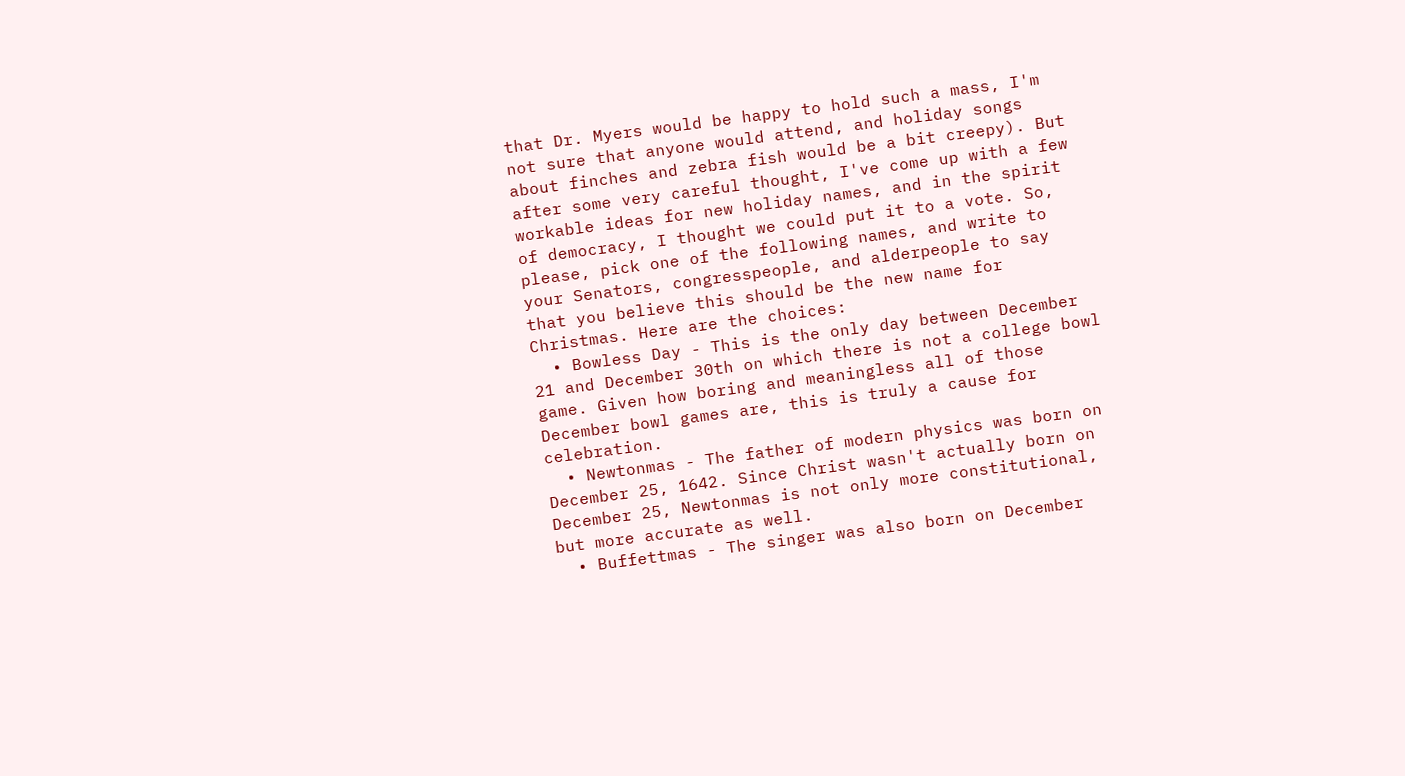that Dr. Myers would be happy to hold such a mass, I'm not sure that anyone would attend, and holiday songs about finches and zebra fish would be a bit creepy). But after some very careful thought, I've come up with a few workable ideas for new holiday names, and in the spirit of democracy, I thought we could put it to a vote. So, please, pick one of the following names, and write to your Senators, congresspeople, and alderpeople to say that you believe this should be the new name for Christmas. Here are the choices:
  • Bowless Day - This is the only day between December 21 and December 30th on which there is not a college bowl game. Given how boring and meaningless all of those December bowl games are, this is truly a cause for celebration.
  • Newtonmas - The father of modern physics was born on December 25, 1642. Since Christ wasn't actually born on December 25, Newtonmas is not only more constitutional, but more accurate as well.
  • Buffettmas - The singer was also born on December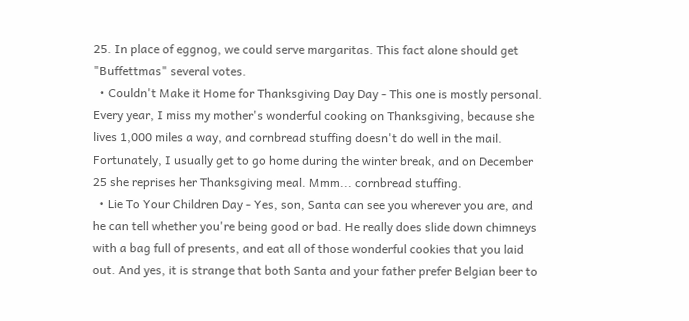25. In place of eggnog, we could serve margaritas. This fact alone should get "Buffettmas" several votes.
  • Couldn't Make it Home for Thanksgiving Day Day - This one is mostly personal. Every year, I miss my mother's wonderful cooking on Thanksgiving, because she lives 1,000 miles a way, and cornbread stuffing doesn't do well in the mail. Fortunately, I usually get to go home during the winter break, and on December 25 she reprises her Thanksgiving meal. Mmm... cornbread stuffing.
  • Lie To Your Children Day - Yes, son, Santa can see you wherever you are, and he can tell whether you're being good or bad. He really does slide down chimneys with a bag full of presents, and eat all of those wonderful cookies that you laid out. And yes, it is strange that both Santa and your father prefer Belgian beer to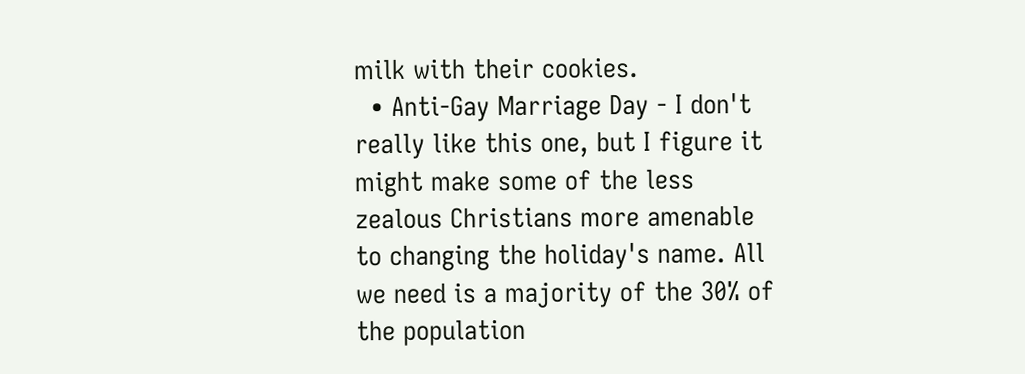milk with their cookies.
  • Anti-Gay Marriage Day - I don't really like this one, but I figure it might make some of the less zealous Christians more amenable to changing the holiday's name. All we need is a majority of the 30% of the population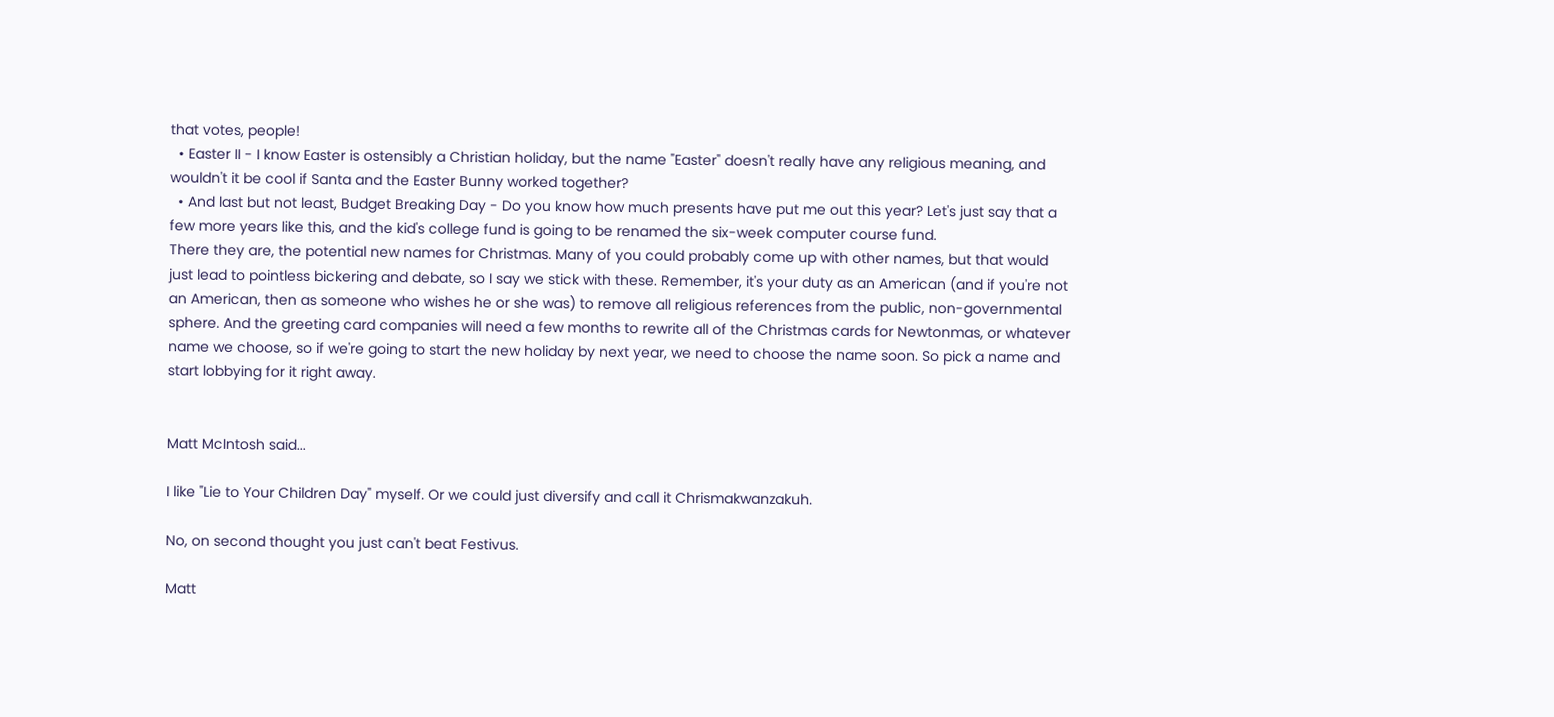that votes, people!
  • Easter II - I know Easter is ostensibly a Christian holiday, but the name "Easter" doesn't really have any religious meaning, and wouldn't it be cool if Santa and the Easter Bunny worked together?
  • And last but not least, Budget Breaking Day - Do you know how much presents have put me out this year? Let's just say that a few more years like this, and the kid's college fund is going to be renamed the six-week computer course fund.
There they are, the potential new names for Christmas. Many of you could probably come up with other names, but that would just lead to pointless bickering and debate, so I say we stick with these. Remember, it's your duty as an American (and if you're not an American, then as someone who wishes he or she was) to remove all religious references from the public, non-governmental sphere. And the greeting card companies will need a few months to rewrite all of the Christmas cards for Newtonmas, or whatever name we choose, so if we're going to start the new holiday by next year, we need to choose the name soon. So pick a name and start lobbying for it right away.


Matt McIntosh said...

I like "Lie to Your Children Day" myself. Or we could just diversify and call it Chrismakwanzakuh.

No, on second thought you just can't beat Festivus.

Matt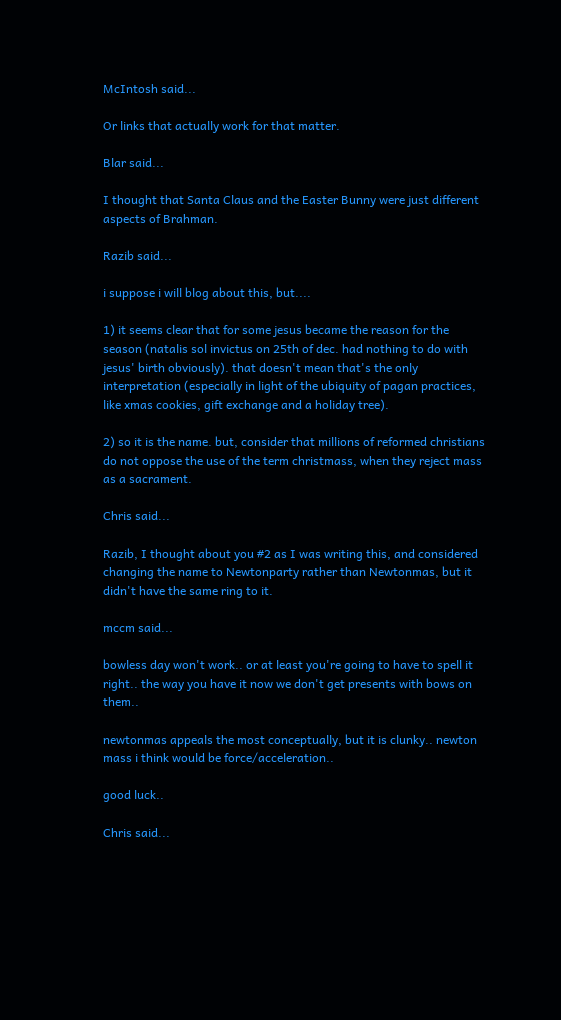McIntosh said...

Or links that actually work for that matter.

Blar said...

I thought that Santa Claus and the Easter Bunny were just different aspects of Brahman.

Razib said...

i suppose i will blog about this, but....

1) it seems clear that for some jesus became the reason for the season (natalis sol invictus on 25th of dec. had nothing to do with jesus' birth obviously). that doesn't mean that's the only interpretation (especially in light of the ubiquity of pagan practices, like xmas cookies, gift exchange and a holiday tree).

2) so it is the name. but, consider that millions of reformed christians do not oppose the use of the term christmass, when they reject mass as a sacrament.

Chris said...

Razib, I thought about you #2 as I was writing this, and considered changing the name to Newtonparty rather than Newtonmas, but it didn't have the same ring to it.

mccm said...

bowless day won't work.. or at least you're going to have to spell it right.. the way you have it now we don't get presents with bows on them..

newtonmas appeals the most conceptually, but it is clunky.. newton mass i think would be force/acceleration..

good luck..

Chris said...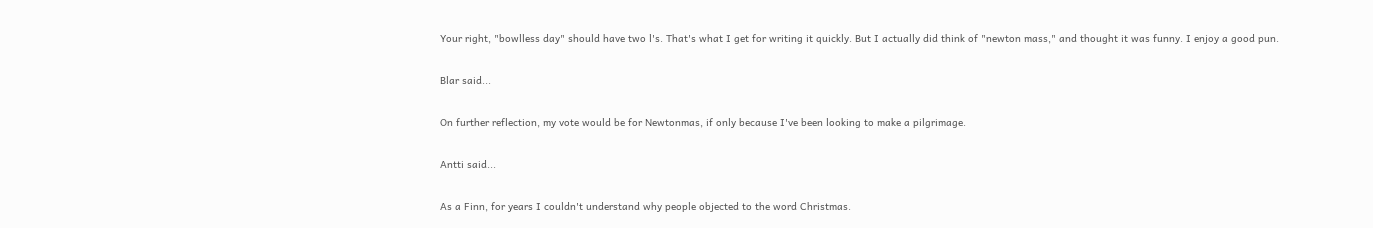Your right, "bowlless day" should have two l's. That's what I get for writing it quickly. But I actually did think of "newton mass," and thought it was funny. I enjoy a good pun.

Blar said...

On further reflection, my vote would be for Newtonmas, if only because I've been looking to make a pilgrimage.

Antti said...

As a Finn, for years I couldn't understand why people objected to the word Christmas.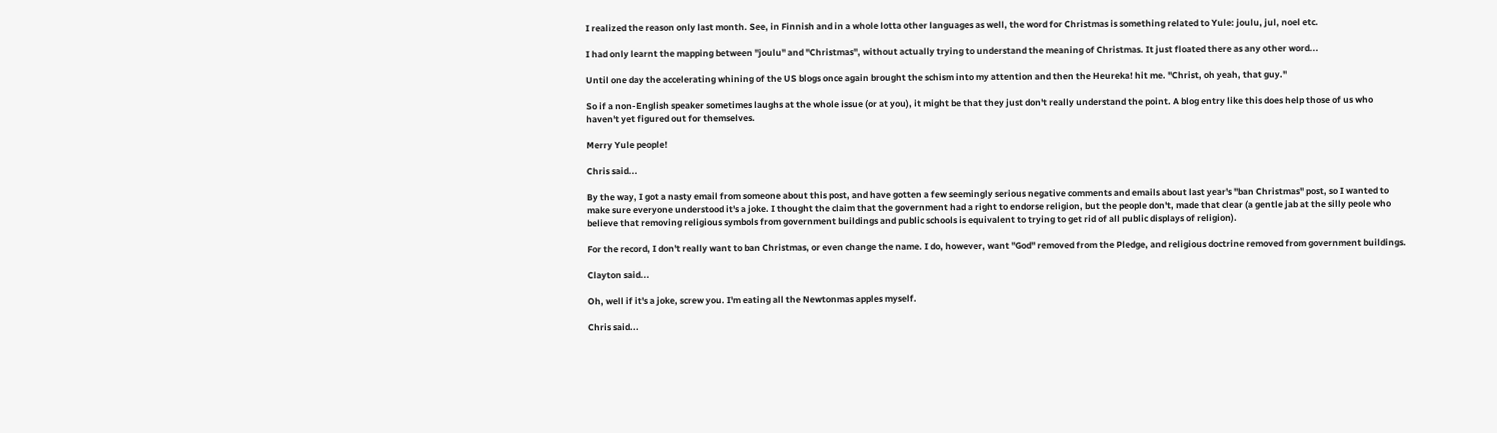I realized the reason only last month. See, in Finnish and in a whole lotta other languages as well, the word for Christmas is something related to Yule: joulu, jul, noel etc.

I had only learnt the mapping between "joulu" and "Christmas", without actually trying to understand the meaning of Christmas. It just floated there as any other word...

Until one day the accelerating whining of the US blogs once again brought the schism into my attention and then the Heureka! hit me. "Christ, oh yeah, that guy."

So if a non-English speaker sometimes laughs at the whole issue (or at you), it might be that they just don't really understand the point. A blog entry like this does help those of us who haven't yet figured out for themselves.

Merry Yule people!

Chris said...

By the way, I got a nasty email from someone about this post, and have gotten a few seemingly serious negative comments and emails about last year's "ban Christmas" post, so I wanted to make sure everyone understood it's a joke. I thought the claim that the government had a right to endorse religion, but the people don't, made that clear (a gentle jab at the silly peole who believe that removing religious symbols from government buildings and public schools is equivalent to trying to get rid of all public displays of religion).

For the record, I don't really want to ban Christmas, or even change the name. I do, however, want "God" removed from the Pledge, and religious doctrine removed from government buildings.

Clayton said...

Oh, well if it's a joke, screw you. I'm eating all the Newtonmas apples myself.

Chris said...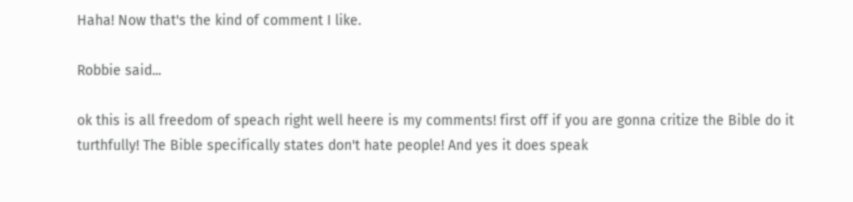Haha! Now that's the kind of comment I like.

Robbie said...

ok this is all freedom of speach right well heere is my comments! first off if you are gonna critize the Bible do it turthfully! The Bible specifically states don't hate people! And yes it does speak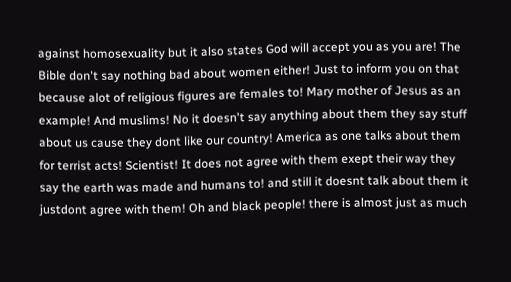against homosexuality but it also states God will accept you as you are! The Bible don't say nothing bad about women either! Just to inform you on that because alot of religious figures are females to! Mary mother of Jesus as an example! And muslims! No it doesn't say anything about them they say stuff about us cause they dont like our country! America as one talks about them for terrist acts! Scientist! It does not agree with them exept their way they say the earth was made and humans to! and still it doesnt talk about them it justdont agree with them! Oh and black people! there is almost just as much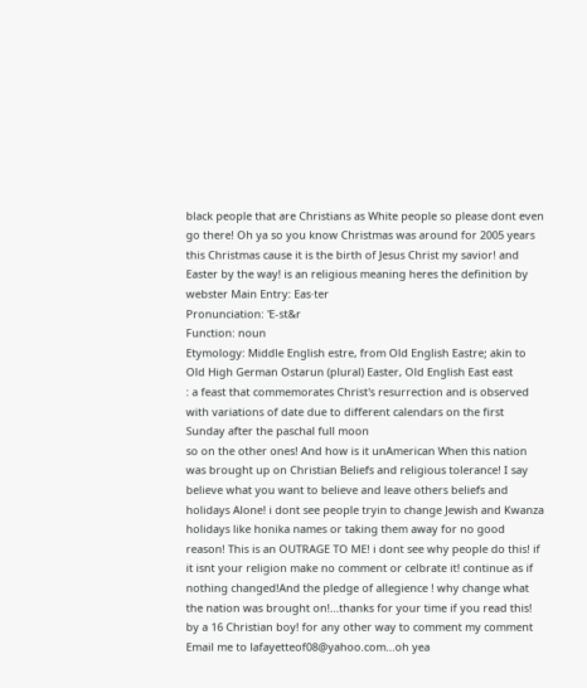black people that are Christians as White people so please dont even go there! Oh ya so you know Christmas was around for 2005 years this Christmas cause it is the birth of Jesus Christ my savior! and Easter by the way! is an religious meaning heres the definition by webster Main Entry: Eas·ter
Pronunciation: 'E-st&r
Function: noun
Etymology: Middle English estre, from Old English Eastre; akin to Old High German Ostarun (plural) Easter, Old English East east
: a feast that commemorates Christ's resurrection and is observed with variations of date due to different calendars on the first Sunday after the paschal full moon
so on the other ones! And how is it unAmerican When this nation was brought up on Christian Beliefs and religious tolerance! I say believe what you want to believe and leave others beliefs and holidays Alone! i dont see people tryin to change Jewish and Kwanza holidays like honika names or taking them away for no good reason! This is an OUTRAGE TO ME! i dont see why people do this! if it isnt your religion make no comment or celbrate it! continue as if nothing changed!And the pledge of allegience ! why change what the nation was brought on!...thanks for your time if you read this!
by a 16 Christian boy! for any other way to comment my comment Email me to lafayetteof08@yahoo.com...oh yea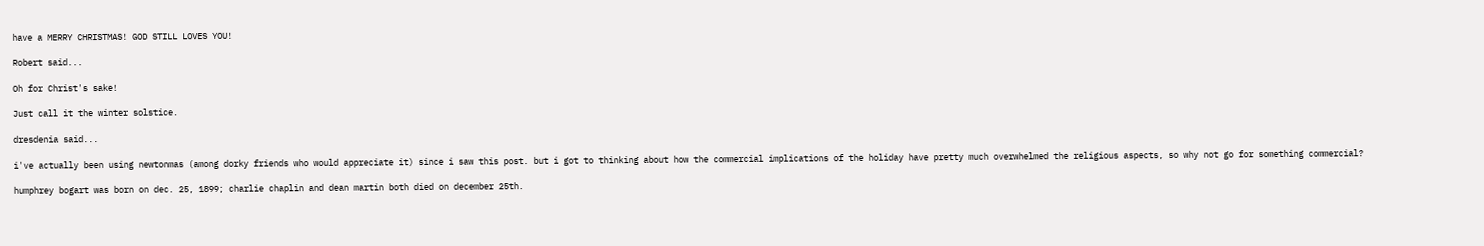have a MERRY CHRISTMAS! GOD STILL LOVES YOU!

Robert said...

Oh for Christ's sake!

Just call it the winter solstice.

dresdenia said...

i've actually been using newtonmas (among dorky friends who would appreciate it) since i saw this post. but i got to thinking about how the commercial implications of the holiday have pretty much overwhelmed the religious aspects, so why not go for something commercial?

humphrey bogart was born on dec. 25, 1899; charlie chaplin and dean martin both died on december 25th.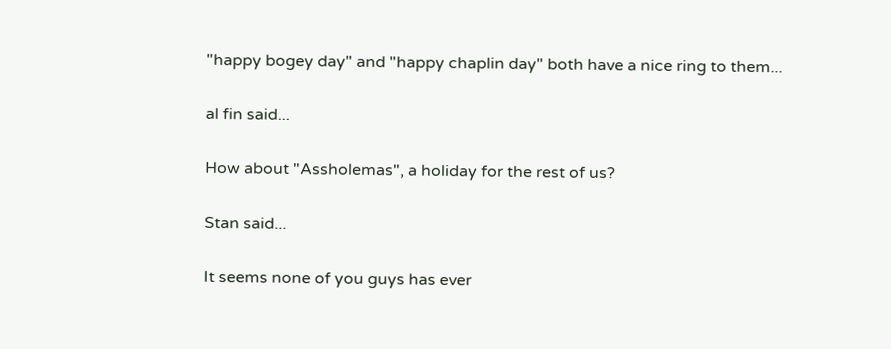"happy bogey day" and "happy chaplin day" both have a nice ring to them...

al fin said...

How about "Assholemas", a holiday for the rest of us?

Stan said...

It seems none of you guys has ever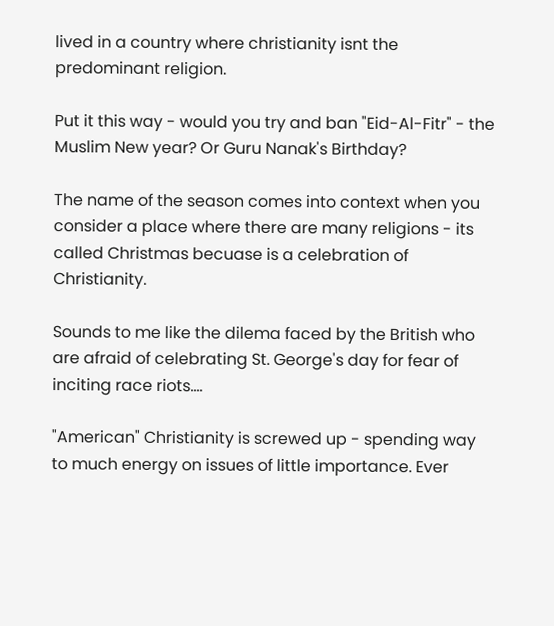lived in a country where christianity isnt the predominant religion.

Put it this way - would you try and ban "Eid-Al-Fitr" - the Muslim New year? Or Guru Nanak's Birthday?

The name of the season comes into context when you consider a place where there are many religions - its called Christmas becuase is a celebration of Christianity.

Sounds to me like the dilema faced by the British who are afraid of celebrating St. George's day for fear of inciting race riots....

"American" Christianity is screwed up - spending way to much energy on issues of little importance. Ever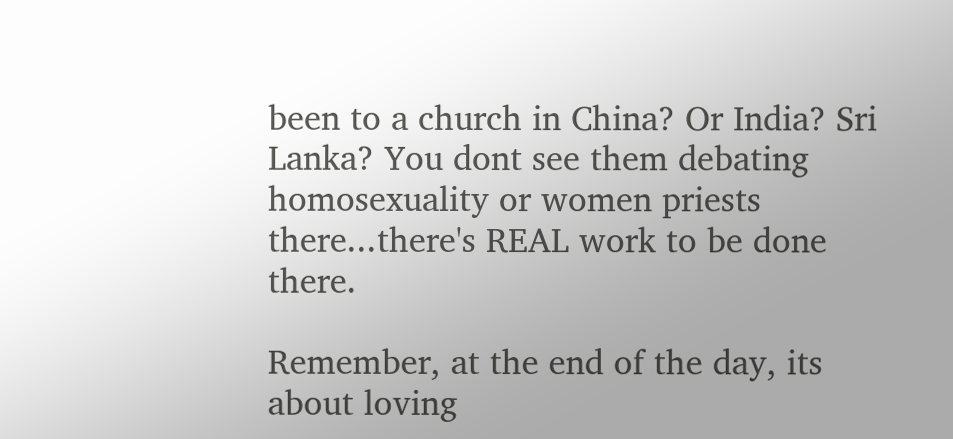been to a church in China? Or India? Sri Lanka? You dont see them debating homosexuality or women priests there...there's REAL work to be done there.

Remember, at the end of the day, its about loving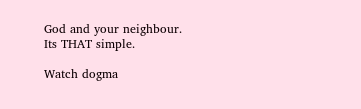God and your neighbour. Its THAT simple.

Watch dogma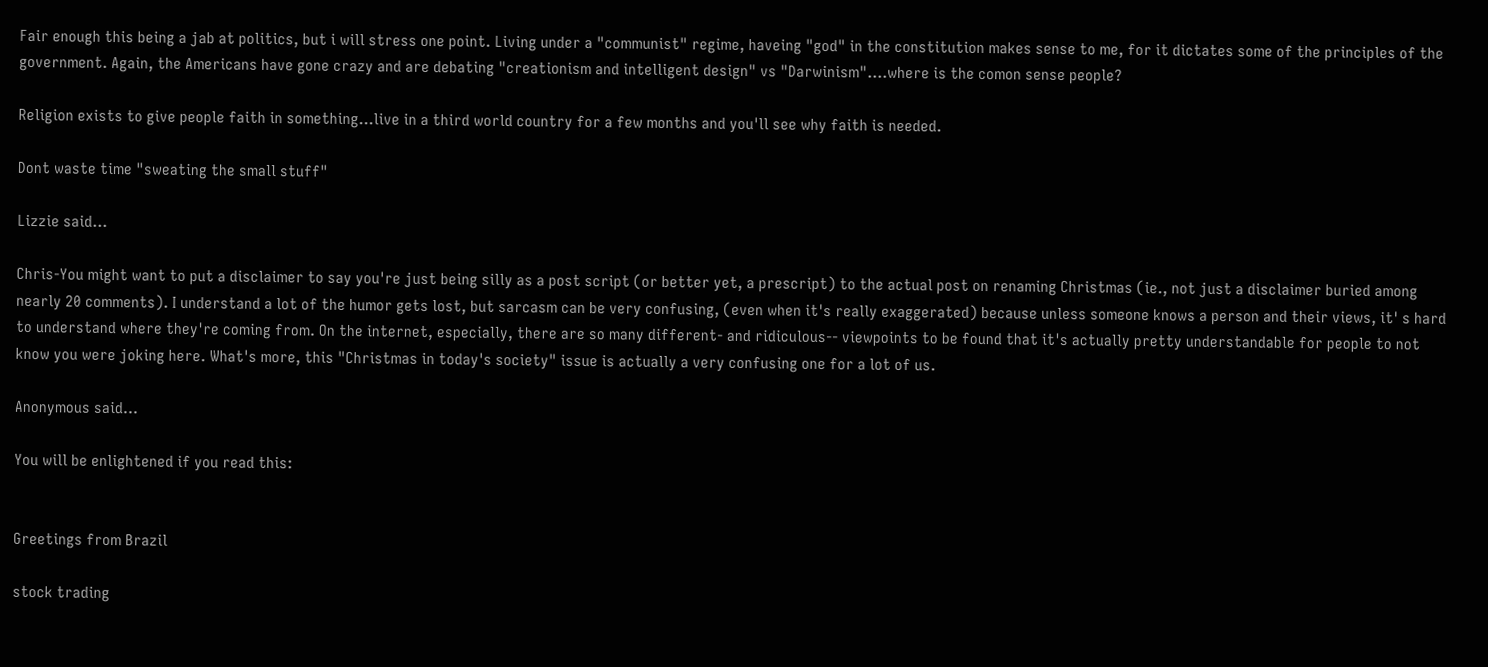Fair enough this being a jab at politics, but i will stress one point. Living under a "communist" regime, haveing "god" in the constitution makes sense to me, for it dictates some of the principles of the government. Again, the Americans have gone crazy and are debating "creationism and intelligent design" vs "Darwinism"....where is the comon sense people?

Religion exists to give people faith in something...live in a third world country for a few months and you'll see why faith is needed.

Dont waste time "sweating the small stuff"

Lizzie said...

Chris-You might want to put a disclaimer to say you're just being silly as a post script (or better yet, a prescript) to the actual post on renaming Christmas (ie., not just a disclaimer buried among nearly 20 comments). I understand a lot of the humor gets lost, but sarcasm can be very confusing, (even when it's really exaggerated) because unless someone knows a person and their views, it' s hard to understand where they're coming from. On the internet, especially, there are so many different- and ridiculous-- viewpoints to be found that it's actually pretty understandable for people to not know you were joking here. What's more, this "Christmas in today's society" issue is actually a very confusing one for a lot of us.

Anonymous said...

You will be enlightened if you read this:


Greetings from Brazil

stock trading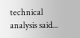technical analysis said...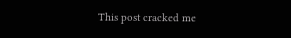This post cracked me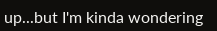up...but I'm kinda wondering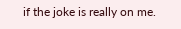if the joke is really on me.